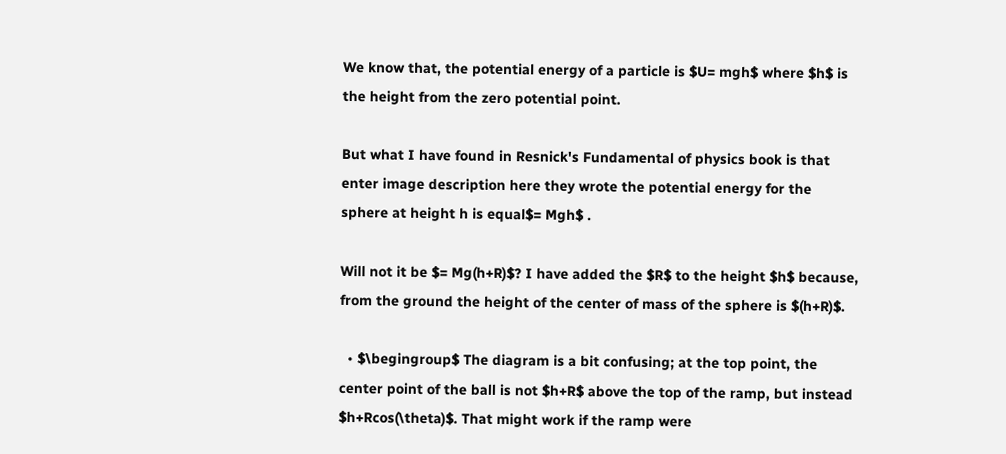We know that, the potential energy of a particle is $U= mgh$ where $h$ is the height from the zero potential point.

But what I have found in Resnick's Fundamental of physics book is that enter image description here they wrote the potential energy for the sphere at height h is equal$= Mgh$ .

Will not it be $= Mg(h+R)$? I have added the $R$ to the height $h$ because, from the ground the height of the center of mass of the sphere is $(h+R)$.

  • $\begingroup$ The diagram is a bit confusing; at the top point, the center point of the ball is not $h+R$ above the top of the ramp, but instead $h+Rcos(\theta)$. That might work if the ramp were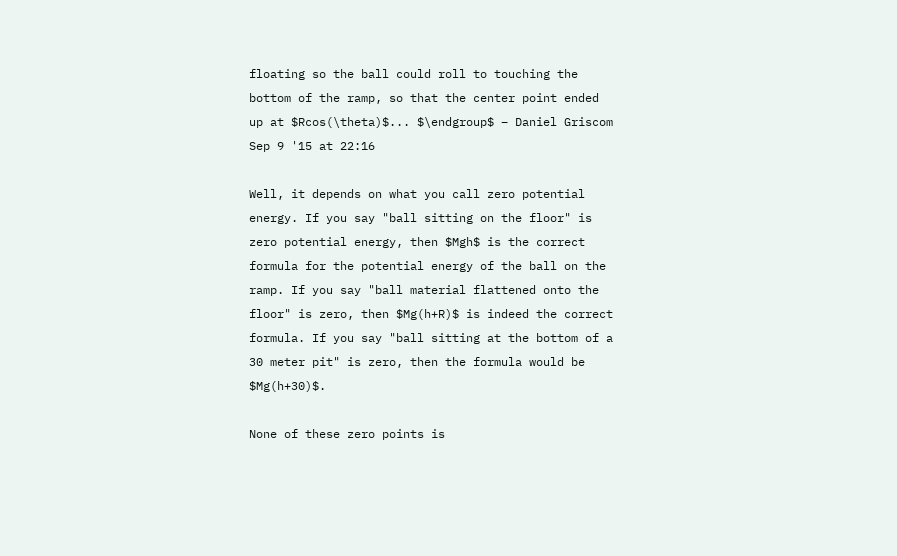floating so the ball could roll to touching the bottom of the ramp, so that the center point ended up at $Rcos(\theta)$... $\endgroup$ – Daniel Griscom Sep 9 '15 at 22:16

Well, it depends on what you call zero potential energy. If you say "ball sitting on the floor" is zero potential energy, then $Mgh$ is the correct formula for the potential energy of the ball on the ramp. If you say "ball material flattened onto the floor" is zero, then $Mg(h+R)$ is indeed the correct formula. If you say "ball sitting at the bottom of a 30 meter pit" is zero, then the formula would be $Mg(h+30)$.

None of these zero points is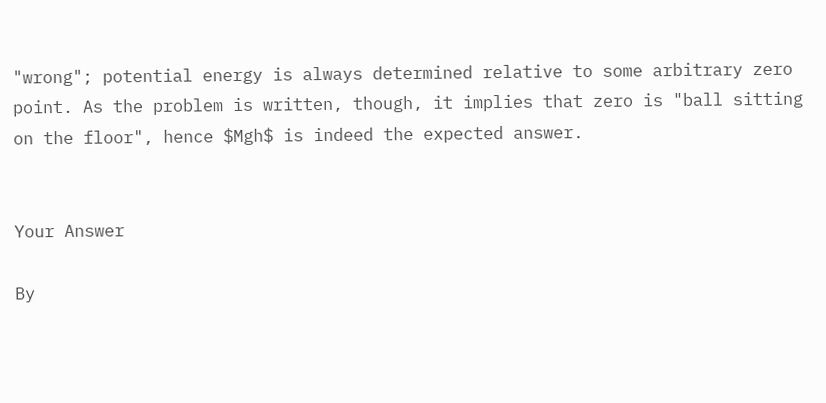"wrong"; potential energy is always determined relative to some arbitrary zero point. As the problem is written, though, it implies that zero is "ball sitting on the floor", hence $Mgh$ is indeed the expected answer.


Your Answer

By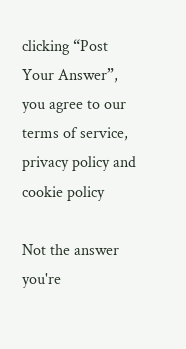clicking “Post Your Answer”, you agree to our terms of service, privacy policy and cookie policy

Not the answer you're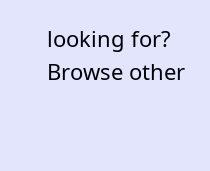looking for? Browse other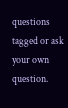questions tagged or ask your own question.